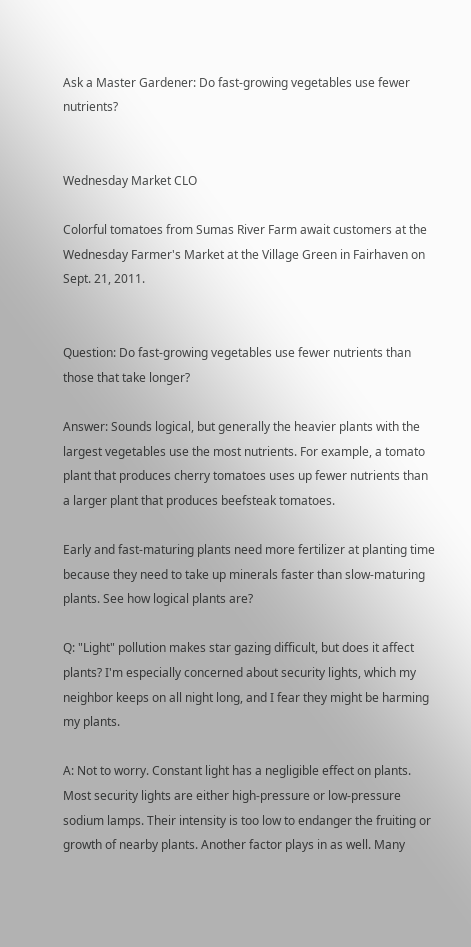Ask a Master Gardener: Do fast-growing vegetables use fewer nutrients?


Wednesday Market CLO

Colorful tomatoes from Sumas River Farm await customers at the Wednesday Farmer's Market at the Village Green in Fairhaven on Sept. 21, 2011.


Question: Do fast-growing vegetables use fewer nutrients than those that take longer?

Answer: Sounds logical, but generally the heavier plants with the largest vegetables use the most nutrients. For example, a tomato plant that produces cherry tomatoes uses up fewer nutrients than a larger plant that produces beefsteak tomatoes.

Early and fast-maturing plants need more fertilizer at planting time because they need to take up minerals faster than slow-maturing plants. See how logical plants are?

Q: "Light" pollution makes star gazing difficult, but does it affect plants? I'm especially concerned about security lights, which my neighbor keeps on all night long, and I fear they might be harming my plants.

A: Not to worry. Constant light has a negligible effect on plants. Most security lights are either high-pressure or low-pressure sodium lamps. Their intensity is too low to endanger the fruiting or growth of nearby plants. Another factor plays in as well. Many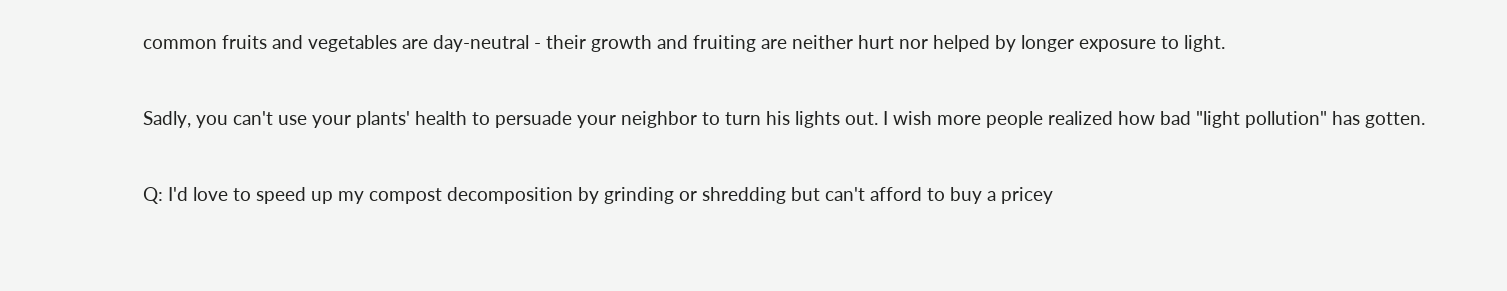common fruits and vegetables are day-neutral - their growth and fruiting are neither hurt nor helped by longer exposure to light.

Sadly, you can't use your plants' health to persuade your neighbor to turn his lights out. I wish more people realized how bad "light pollution" has gotten.

Q: I'd love to speed up my compost decomposition by grinding or shredding but can't afford to buy a pricey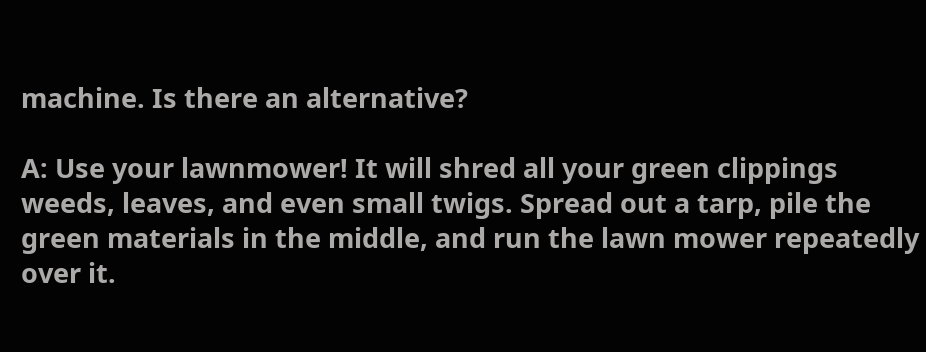machine. Is there an alternative?

A: Use your lawnmower! It will shred all your green clippings weeds, leaves, and even small twigs. Spread out a tarp, pile the green materials in the middle, and run the lawn mower repeatedly over it.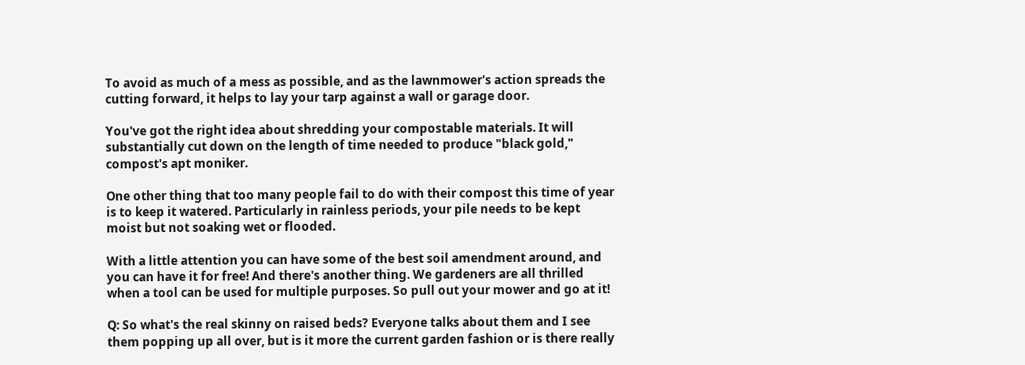To avoid as much of a mess as possible, and as the lawnmower's action spreads the cutting forward, it helps to lay your tarp against a wall or garage door.

You've got the right idea about shredding your compostable materials. It will substantially cut down on the length of time needed to produce "black gold," compost's apt moniker.

One other thing that too many people fail to do with their compost this time of year is to keep it watered. Particularly in rainless periods, your pile needs to be kept moist but not soaking wet or flooded.

With a little attention you can have some of the best soil amendment around, and you can have it for free! And there's another thing. We gardeners are all thrilled when a tool can be used for multiple purposes. So pull out your mower and go at it!

Q: So what's the real skinny on raised beds? Everyone talks about them and I see them popping up all over, but is it more the current garden fashion or is there really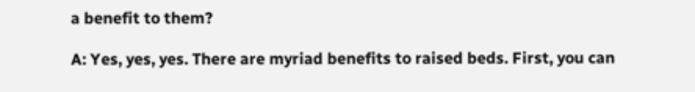a benefit to them?

A: Yes, yes, yes. There are myriad benefits to raised beds. First, you can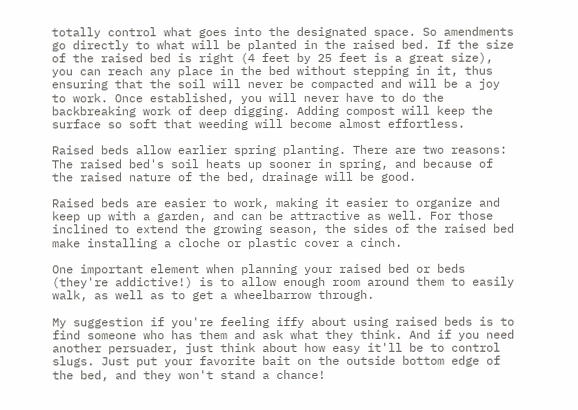totally control what goes into the designated space. So amendments go directly to what will be planted in the raised bed. If the size of the raised bed is right (4 feet by 25 feet is a great size), you can reach any place in the bed without stepping in it, thus ensuring that the soil will never be compacted and will be a joy to work. Once established, you will never have to do the backbreaking work of deep digging. Adding compost will keep the surface so soft that weeding will become almost effortless.

Raised beds allow earlier spring planting. There are two reasons: The raised bed's soil heats up sooner in spring, and because of the raised nature of the bed, drainage will be good.

Raised beds are easier to work, making it easier to organize and keep up with a garden, and can be attractive as well. For those inclined to extend the growing season, the sides of the raised bed make installing a cloche or plastic cover a cinch.

One important element when planning your raised bed or beds (they're addictive!) is to allow enough room around them to easily walk, as well as to get a wheelbarrow through.

My suggestion if you're feeling iffy about using raised beds is to find someone who has them and ask what they think. And if you need another persuader, just think about how easy it'll be to control slugs. Just put your favorite bait on the outside bottom edge of the bed, and they won't stand a chance!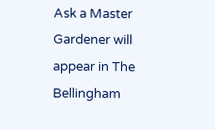Ask a Master Gardener will appear in The Bellingham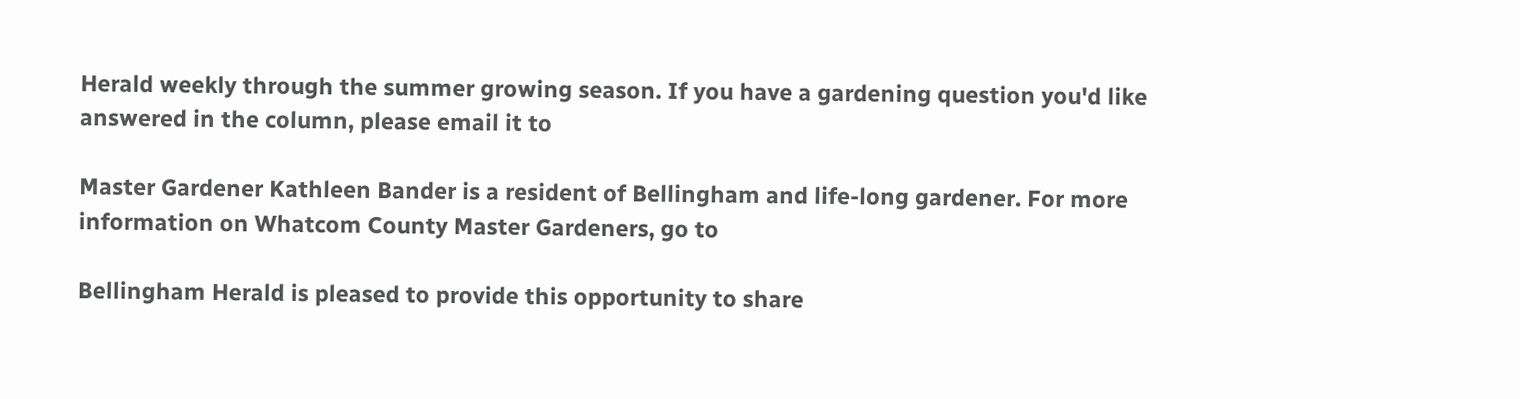Herald weekly through the summer growing season. If you have a gardening question you'd like answered in the column, please email it to

Master Gardener Kathleen Bander is a resident of Bellingham and life-long gardener. For more information on Whatcom County Master Gardeners, go to

Bellingham Herald is pleased to provide this opportunity to share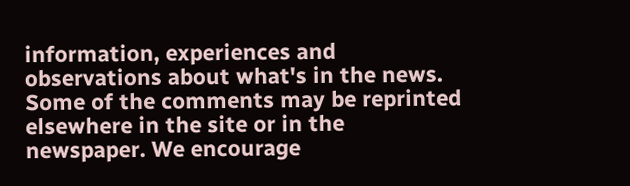information, experiences and observations about what's in the news. Some of the comments may be reprinted elsewhere in the site or in the newspaper. We encourage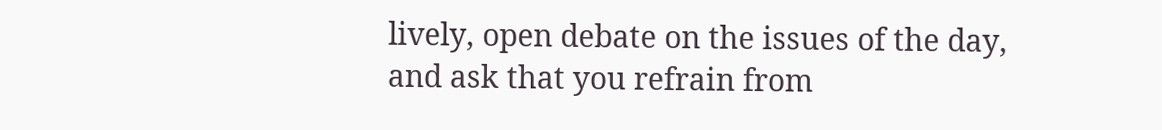lively, open debate on the issues of the day, and ask that you refrain from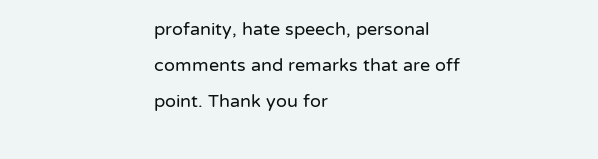profanity, hate speech, personal comments and remarks that are off point. Thank you for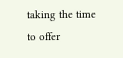taking the time to offer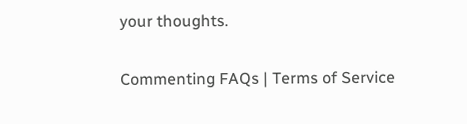your thoughts.

Commenting FAQs | Terms of Service